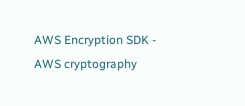AWS Encryption SDK - AWS cryptography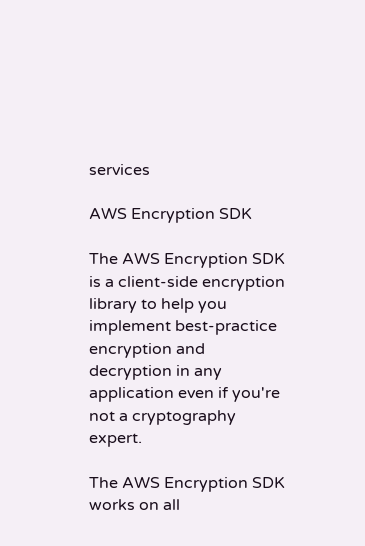services

AWS Encryption SDK

The AWS Encryption SDK is a client-side encryption library to help you implement best-practice encryption and decryption in any application even if you're not a cryptography expert.

The AWS Encryption SDK works on all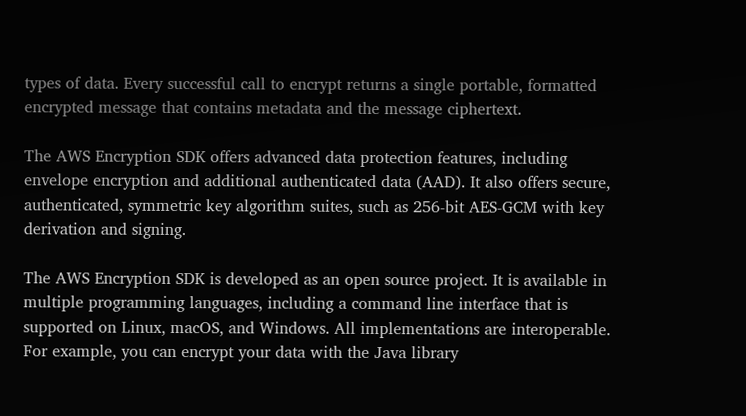types of data. Every successful call to encrypt returns a single portable, formatted encrypted message that contains metadata and the message ciphertext.

The AWS Encryption SDK offers advanced data protection features, including envelope encryption and additional authenticated data (AAD). It also offers secure, authenticated, symmetric key algorithm suites, such as 256-bit AES-GCM with key derivation and signing.

The AWS Encryption SDK is developed as an open source project. It is available in multiple programming languages, including a command line interface that is supported on Linux, macOS, and Windows. All implementations are interoperable. For example, you can encrypt your data with the Java library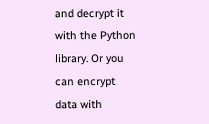and decrypt it with the Python library. Or you can encrypt data with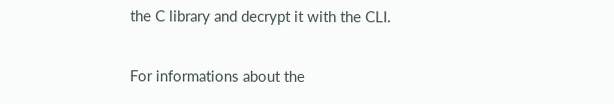the C library and decrypt it with the CLI.

For informations about the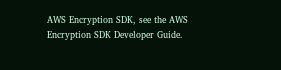AWS Encryption SDK, see the AWS Encryption SDK Developer Guide.